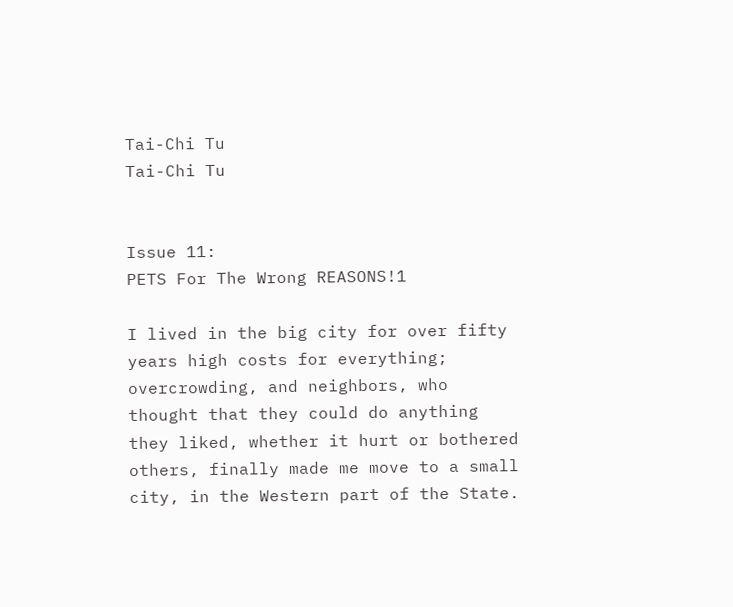Tai-Chi Tu
Tai-Chi Tu


Issue 11:
PETS For The Wrong REASONS!1

I lived in the big city for over fifty years high costs for everything; overcrowding, and neighbors, who thought that they could do anything they liked, whether it hurt or bothered others, finally made me move to a small city, in the Western part of the State.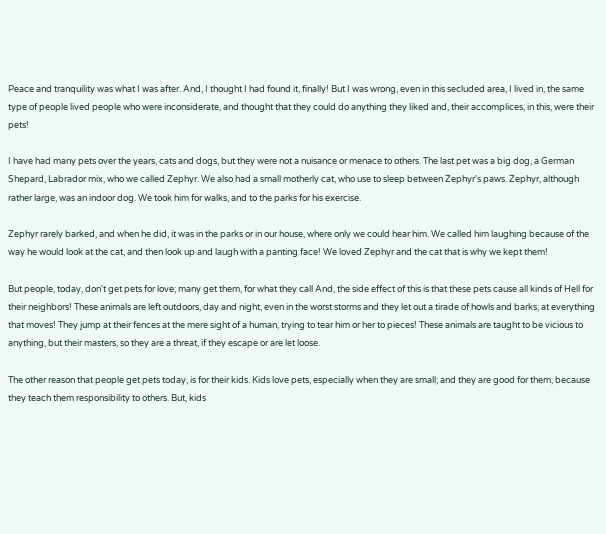Peace and tranquility was what I was after. And, I thought I had found it, finally! But I was wrong, even in this secluded area, I lived in, the same type of people lived people who were inconsiderate, and thought that they could do anything they liked and, their accomplices, in this, were their pets!

I have had many pets over the years, cats and dogs, but they were not a nuisance or menace to others. The last pet was a big dog, a German Shepard, Labrador mix, who we called Zephyr. We also had a small motherly cat, who use to sleep between Zephyr's paws. Zephyr, although rather large, was an indoor dog. We took him for walks, and to the parks for his exercise.

Zephyr rarely barked, and when he did, it was in the parks or in our house, where only we could hear him. We called him laughing because of the way he would look at the cat, and then look up and laugh with a panting face! We loved Zephyr and the cat that is why we kept them!

But people, today, don't get pets for love; many get them, for what they call And, the side effect of this is that these pets cause all kinds of Hell for their neighbors! These animals are left outdoors, day and night, even in the worst storms and they let out a tirade of howls and barks, at everything that moves! They jump at their fences at the mere sight of a human, trying to tear him or her to pieces! These animals are taught to be vicious to anything, but their masters, so they are a threat, if they escape or are let loose.

The other reason that people get pets today, is for their kids. Kids love pets, especially when they are small; and they are good for them, because they teach them responsibility to others. But, kids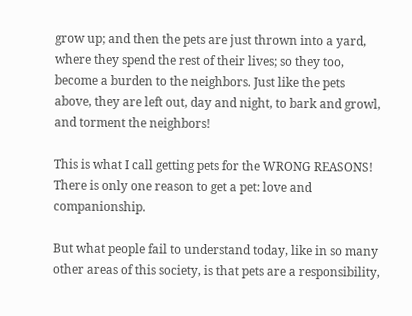grow up; and then the pets are just thrown into a yard, where they spend the rest of their lives; so they too, become a burden to the neighbors. Just like the pets above, they are left out, day and night, to bark and growl, and torment the neighbors!

This is what I call getting pets for the WRONG REASONS! There is only one reason to get a pet: love and companionship.

But what people fail to understand today, like in so many other areas of this society, is that pets are a responsibility,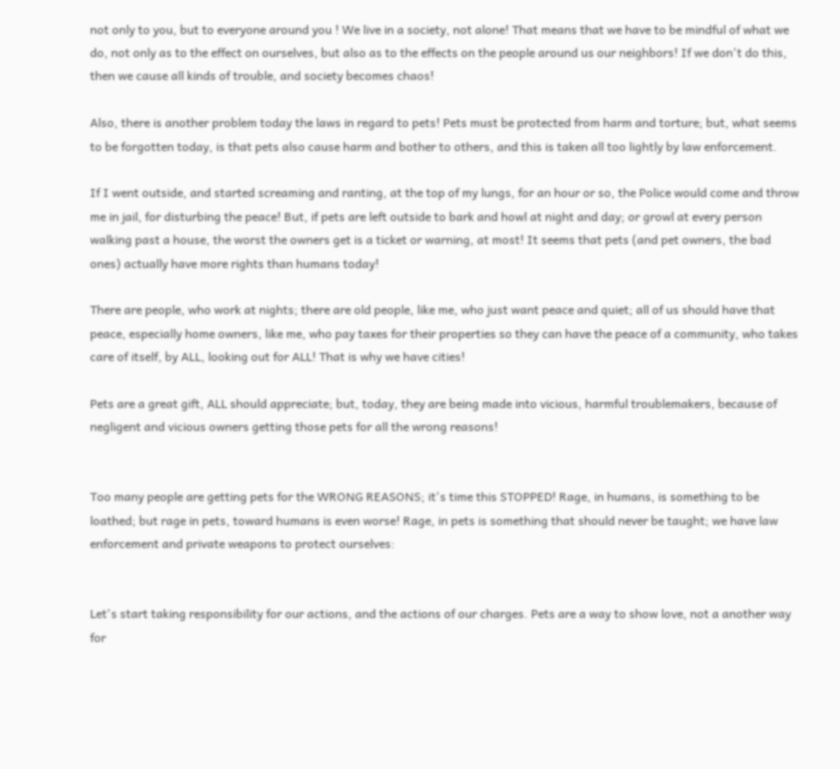not only to you, but to everyone around you ! We live in a society, not alone! That means that we have to be mindful of what we do, not only as to the effect on ourselves, but also as to the effects on the people around us our neighbors! If we don't do this, then we cause all kinds of trouble, and society becomes chaos!

Also, there is another problem today the laws in regard to pets! Pets must be protected from harm and torture; but, what seems to be forgotten today, is that pets also cause harm and bother to others, and this is taken all too lightly by law enforcement.

If I went outside, and started screaming and ranting, at the top of my lungs, for an hour or so, the Police would come and throw me in jail, for disturbing the peace! But, if pets are left outside to bark and howl at night and day; or growl at every person walking past a house, the worst the owners get is a ticket or warning, at most! It seems that pets (and pet owners, the bad ones) actually have more rights than humans today!

There are people, who work at nights; there are old people, like me, who just want peace and quiet; all of us should have that peace, especially home owners, like me, who pay taxes for their properties so they can have the peace of a community, who takes care of itself, by ALL, looking out for ALL! That is why we have cities!

Pets are a great gift, ALL should appreciate; but, today, they are being made into vicious, harmful troublemakers, because of negligent and vicious owners getting those pets for all the wrong reasons!


Too many people are getting pets for the WRONG REASONS; it's time this STOPPED! Rage, in humans, is something to be loathed; but rage in pets, toward humans is even worse! Rage, in pets is something that should never be taught; we have law enforcement and private weapons to protect ourselves:


Let's start taking responsibility for our actions, and the actions of our charges. Pets are a way to show love, not a another way for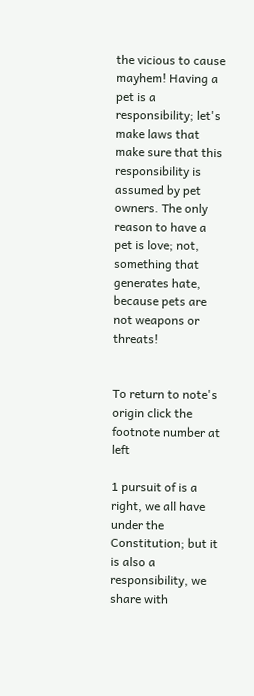the vicious to cause mayhem! Having a pet is a responsibility; let's make laws that make sure that this responsibility is assumed by pet owners. The only reason to have a pet is love; not, something that generates hate, because pets are not weapons or threats!


To return to note's origin click the footnote number at left

1 pursuit of is a right, we all have under the Constitution; but it is also a responsibility, we share with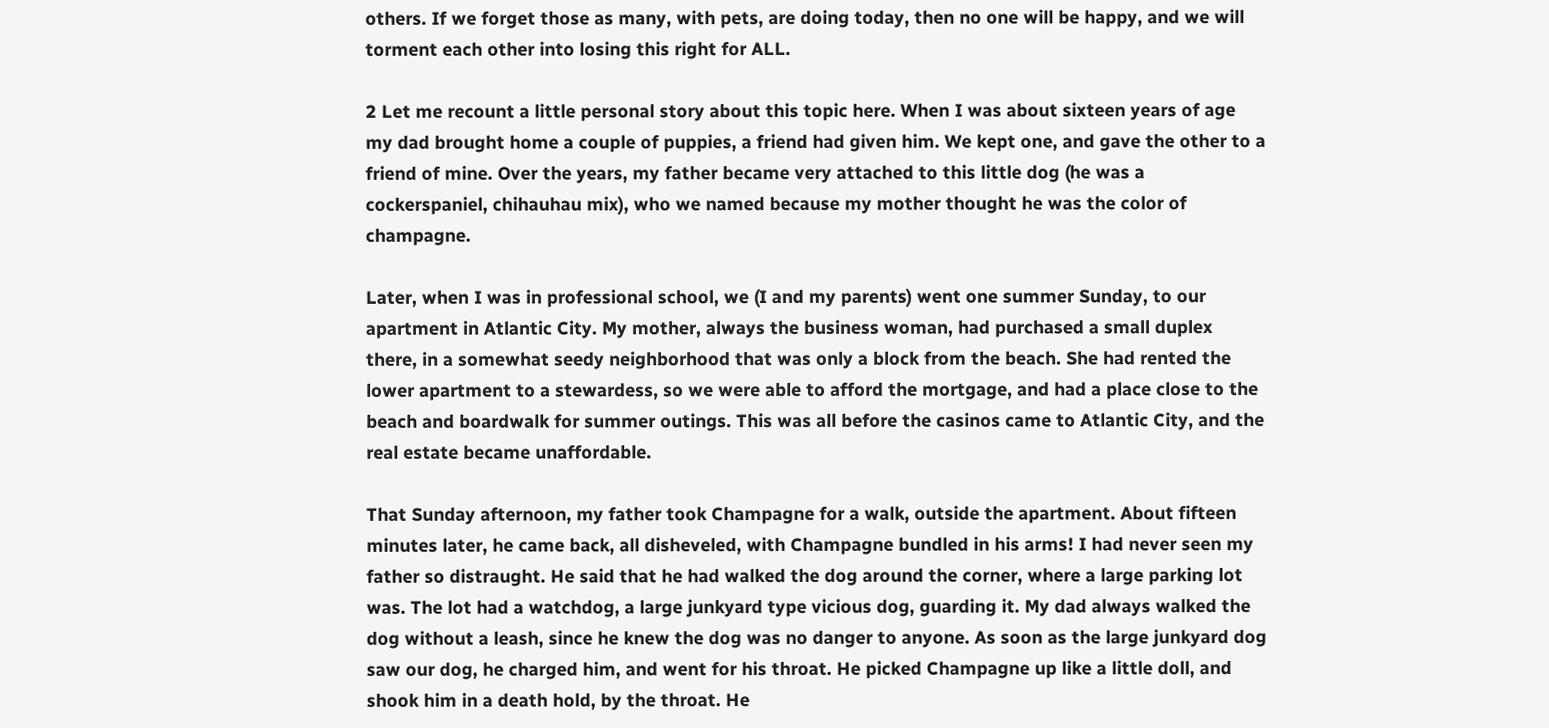others. If we forget those as many, with pets, are doing today, then no one will be happy, and we will torment each other into losing this right for ALL.

2 Let me recount a little personal story about this topic here. When I was about sixteen years of age my dad brought home a couple of puppies, a friend had given him. We kept one, and gave the other to a friend of mine. Over the years, my father became very attached to this little dog (he was a cockerspaniel, chihauhau mix), who we named because my mother thought he was the color of champagne.

Later, when I was in professional school, we (I and my parents) went one summer Sunday, to our apartment in Atlantic City. My mother, always the business woman, had purchased a small duplex there, in a somewhat seedy neighborhood that was only a block from the beach. She had rented the lower apartment to a stewardess, so we were able to afford the mortgage, and had a place close to the beach and boardwalk for summer outings. This was all before the casinos came to Atlantic City, and the real estate became unaffordable.

That Sunday afternoon, my father took Champagne for a walk, outside the apartment. About fifteen minutes later, he came back, all disheveled, with Champagne bundled in his arms! I had never seen my father so distraught. He said that he had walked the dog around the corner, where a large parking lot was. The lot had a watchdog, a large junkyard type vicious dog, guarding it. My dad always walked the dog without a leash, since he knew the dog was no danger to anyone. As soon as the large junkyard dog saw our dog, he charged him, and went for his throat. He picked Champagne up like a little doll, and shook him in a death hold, by the throat. He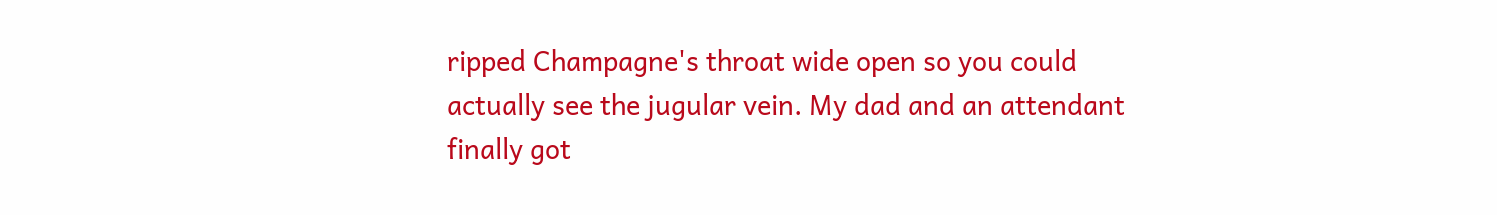ripped Champagne's throat wide open so you could actually see the jugular vein. My dad and an attendant finally got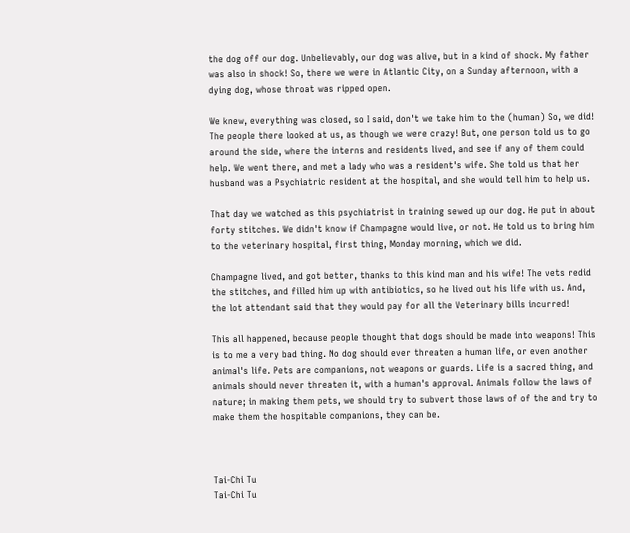the dog off our dog. Unbelievably, our dog was alive, but in a kind of shock. My father was also in shock! So, there we were in Atlantic City, on a Sunday afternoon, with a dying dog, whose throat was ripped open.

We knew, everything was closed, so I said, don't we take him to the (human) So, we did! The people there looked at us, as though we were crazy! But, one person told us to go around the side, where the interns and residents lived, and see if any of them could help. We went there, and met a lady who was a resident's wife. She told us that her husband was a Psychiatric resident at the hospital, and she would tell him to help us.

That day we watched as this psychiatrist in training sewed up our dog. He put in about forty stitches. We didn't know if Champagne would live, or not. He told us to bring him to the veterinary hospital, first thing, Monday morning, which we did.

Champagne lived, and got better, thanks to this kind man and his wife! The vets redid the stitches, and filled him up with antibiotics, so he lived out his life with us. And, the lot attendant said that they would pay for all the Veterinary bills incurred!

This all happened, because people thought that dogs should be made into weapons! This is to me a very bad thing. No dog should ever threaten a human life, or even another animal's life. Pets are companions, not weapons or guards. Life is a sacred thing, and animals should never threaten it, with a human's approval. Animals follow the laws of nature; in making them pets, we should try to subvert those laws of of the and try to make them the hospitable companions, they can be.



Tai-Chi Tu
Tai-Chi Tu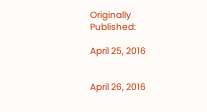Originally Published:

April 25, 2016


April 26, 2016